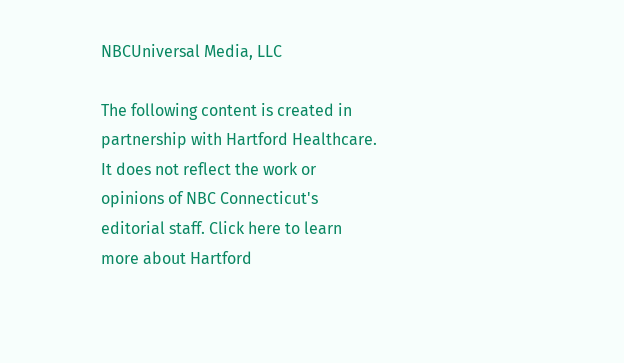NBCUniversal Media, LLC

The following content is created in partnership with Hartford Healthcare. It does not reflect the work or opinions of NBC Connecticut's editorial staff. Click here to learn more about Hartford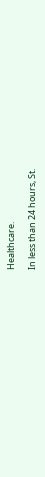Healthcare.

In less than 24 hours, St.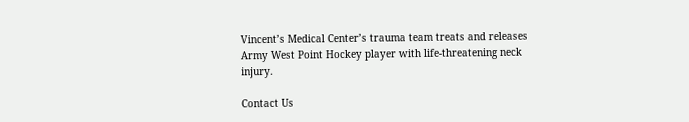Vincent’s Medical Center’s trauma team treats and releases Army West Point Hockey player with life-threatening neck injury.

Contact Us